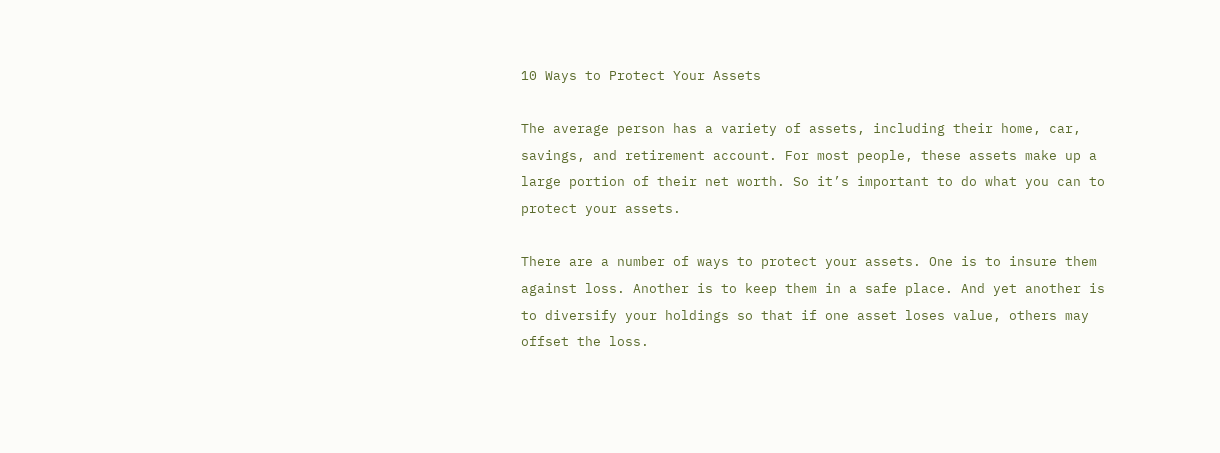10 Ways to Protect Your Assets

The average person has a variety of assets, including their home, car, savings, and retirement account. For most people, these assets make up a large portion of their net worth. So it’s important to do what you can to protect your assets.

There are a number of ways to protect your assets. One is to insure them against loss. Another is to keep them in a safe place. And yet another is to diversify your holdings so that if one asset loses value, others may offset the loss.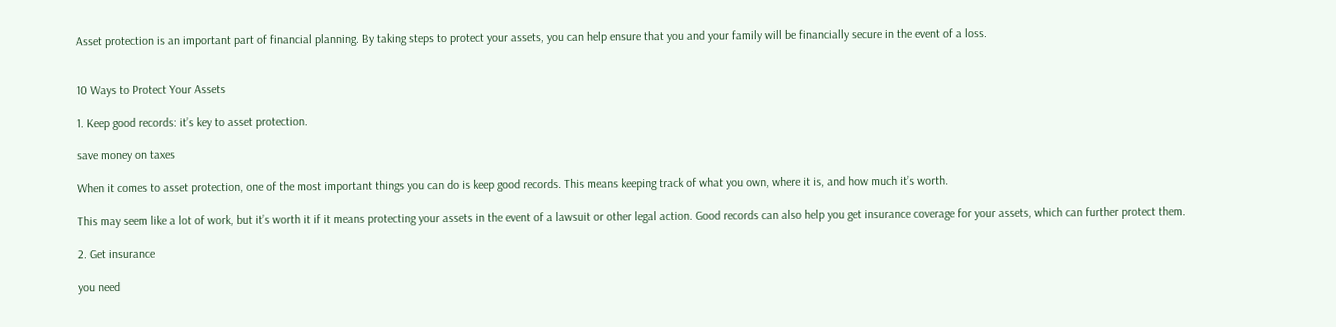Asset protection is an important part of financial planning. By taking steps to protect your assets, you can help ensure that you and your family will be financially secure in the event of a loss.


10 Ways to Protect Your Assets

1. Keep good records: it’s key to asset protection.

save money on taxes

When it comes to asset protection, one of the most important things you can do is keep good records. This means keeping track of what you own, where it is, and how much it’s worth.

This may seem like a lot of work, but it’s worth it if it means protecting your assets in the event of a lawsuit or other legal action. Good records can also help you get insurance coverage for your assets, which can further protect them.

2. Get insurance

you need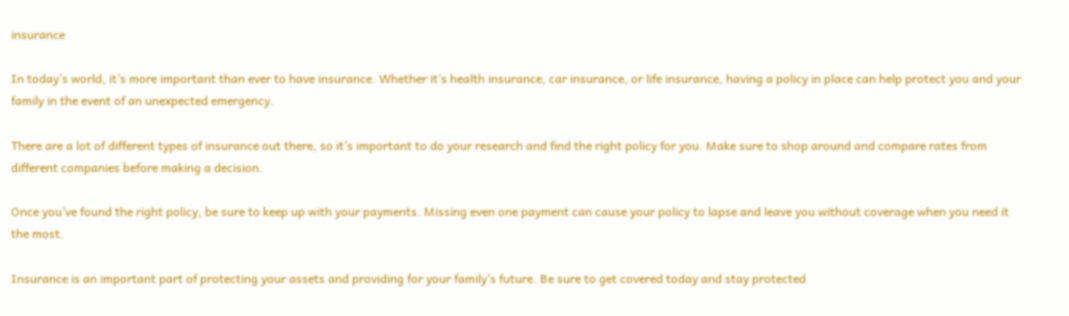insurance

In today’s world, it’s more important than ever to have insurance. Whether it’s health insurance, car insurance, or life insurance, having a policy in place can help protect you and your family in the event of an unexpected emergency.

There are a lot of different types of insurance out there, so it’s important to do your research and find the right policy for you. Make sure to shop around and compare rates from different companies before making a decision.

Once you’ve found the right policy, be sure to keep up with your payments. Missing even one payment can cause your policy to lapse and leave you without coverage when you need it the most.

Insurance is an important part of protecting your assets and providing for your family’s future. Be sure to get covered today and stay protected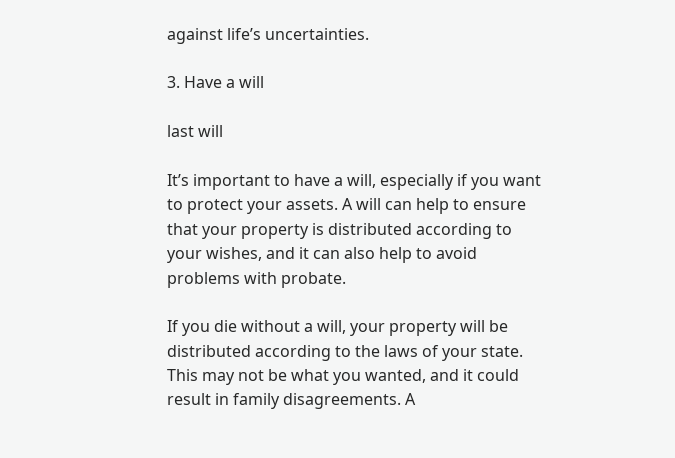against life’s uncertainties.

3. Have a will

last will

It’s important to have a will, especially if you want to protect your assets. A will can help to ensure that your property is distributed according to your wishes, and it can also help to avoid problems with probate.

If you die without a will, your property will be distributed according to the laws of your state. This may not be what you wanted, and it could result in family disagreements. A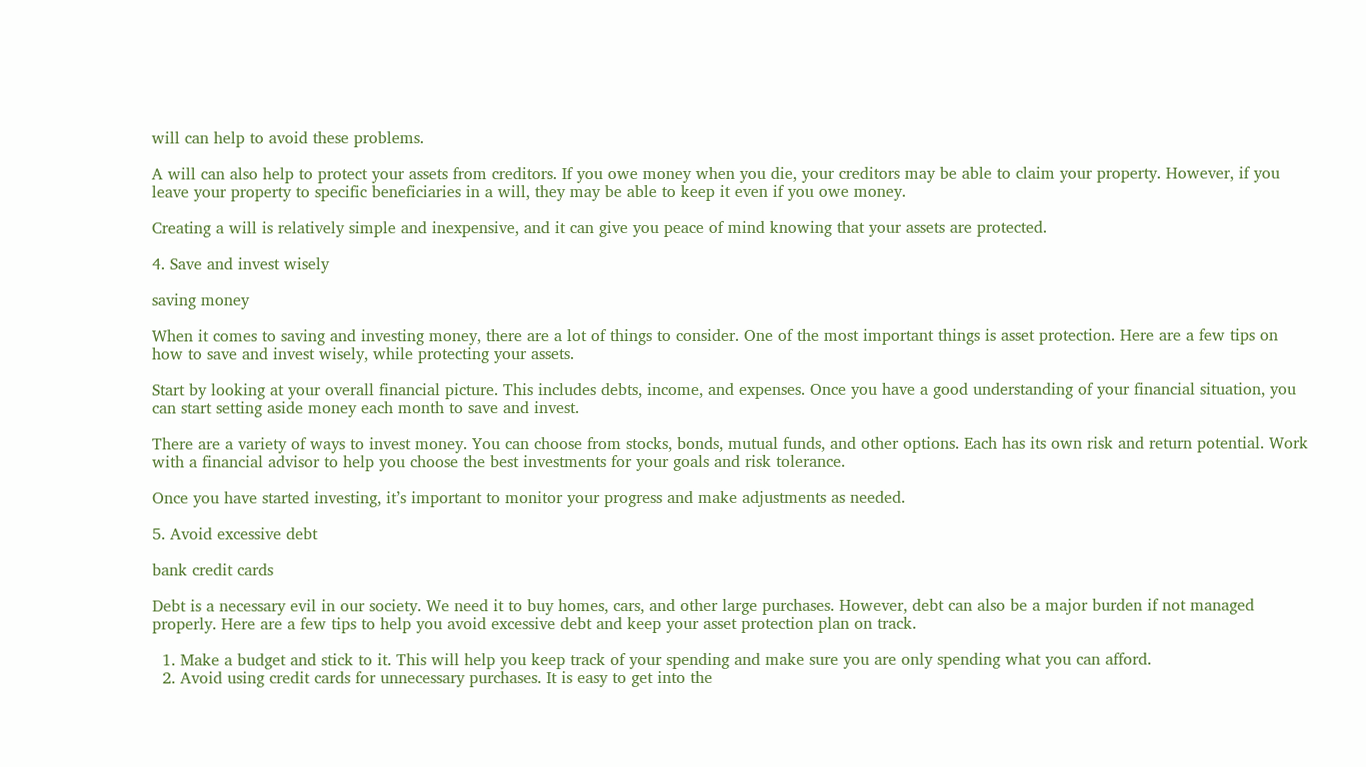will can help to avoid these problems.

A will can also help to protect your assets from creditors. If you owe money when you die, your creditors may be able to claim your property. However, if you leave your property to specific beneficiaries in a will, they may be able to keep it even if you owe money.

Creating a will is relatively simple and inexpensive, and it can give you peace of mind knowing that your assets are protected.

4. Save and invest wisely

saving money

When it comes to saving and investing money, there are a lot of things to consider. One of the most important things is asset protection. Here are a few tips on how to save and invest wisely, while protecting your assets.

Start by looking at your overall financial picture. This includes debts, income, and expenses. Once you have a good understanding of your financial situation, you can start setting aside money each month to save and invest.

There are a variety of ways to invest money. You can choose from stocks, bonds, mutual funds, and other options. Each has its own risk and return potential. Work with a financial advisor to help you choose the best investments for your goals and risk tolerance.

Once you have started investing, it’s important to monitor your progress and make adjustments as needed.

5. Avoid excessive debt

bank credit cards

Debt is a necessary evil in our society. We need it to buy homes, cars, and other large purchases. However, debt can also be a major burden if not managed properly. Here are a few tips to help you avoid excessive debt and keep your asset protection plan on track.

  1. Make a budget and stick to it. This will help you keep track of your spending and make sure you are only spending what you can afford.
  2. Avoid using credit cards for unnecessary purchases. It is easy to get into the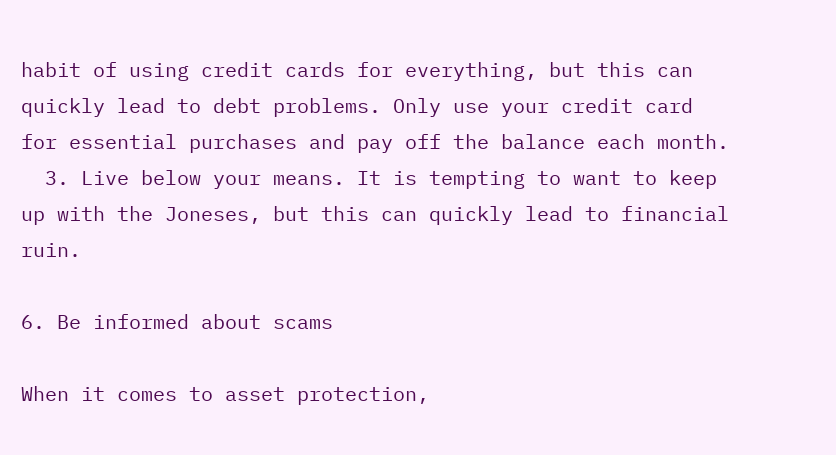habit of using credit cards for everything, but this can quickly lead to debt problems. Only use your credit card for essential purchases and pay off the balance each month.
  3. Live below your means. It is tempting to want to keep up with the Joneses, but this can quickly lead to financial ruin.

6. Be informed about scams

When it comes to asset protection,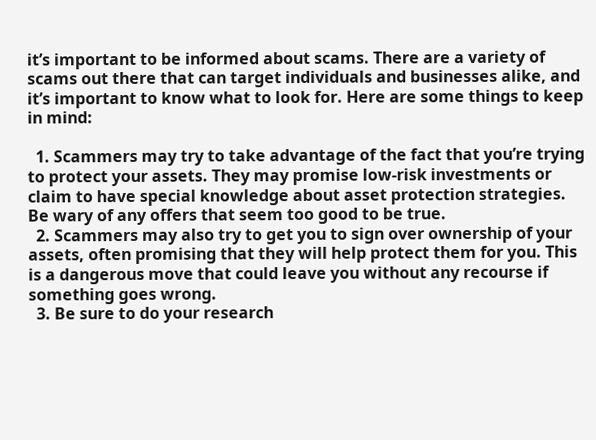it’s important to be informed about scams. There are a variety of scams out there that can target individuals and businesses alike, and it’s important to know what to look for. Here are some things to keep in mind:

  1. Scammers may try to take advantage of the fact that you’re trying to protect your assets. They may promise low-risk investments or claim to have special knowledge about asset protection strategies. Be wary of any offers that seem too good to be true.
  2. Scammers may also try to get you to sign over ownership of your assets, often promising that they will help protect them for you. This is a dangerous move that could leave you without any recourse if something goes wrong.
  3. Be sure to do your research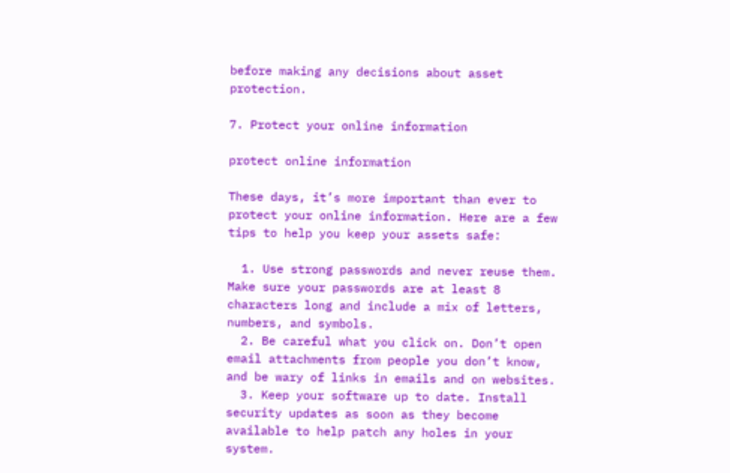before making any decisions about asset protection.

7. Protect your online information

protect online information

These days, it’s more important than ever to protect your online information. Here are a few tips to help you keep your assets safe:

  1. Use strong passwords and never reuse them. Make sure your passwords are at least 8 characters long and include a mix of letters, numbers, and symbols.
  2. Be careful what you click on. Don’t open email attachments from people you don’t know, and be wary of links in emails and on websites.
  3. Keep your software up to date. Install security updates as soon as they become available to help patch any holes in your system.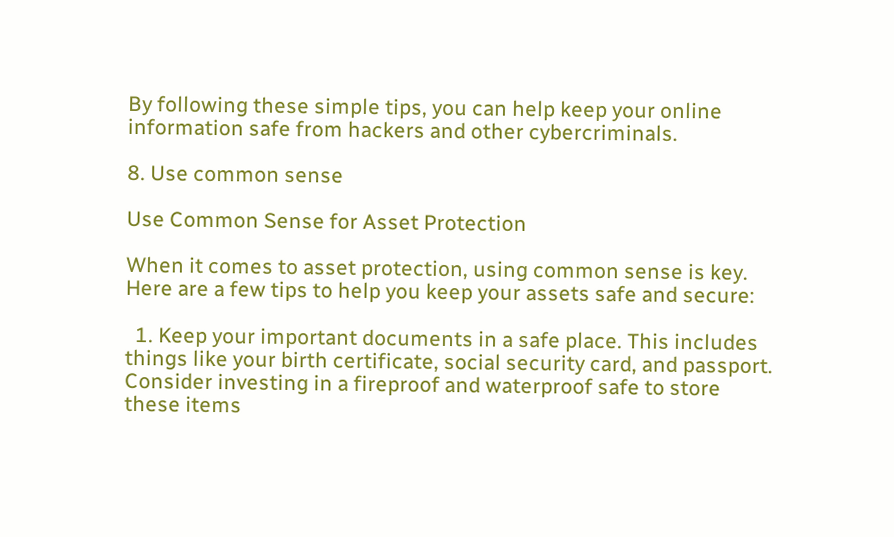By following these simple tips, you can help keep your online information safe from hackers and other cybercriminals.

8. Use common sense

Use Common Sense for Asset Protection

When it comes to asset protection, using common sense is key. Here are a few tips to help you keep your assets safe and secure:

  1. Keep your important documents in a safe place. This includes things like your birth certificate, social security card, and passport. Consider investing in a fireproof and waterproof safe to store these items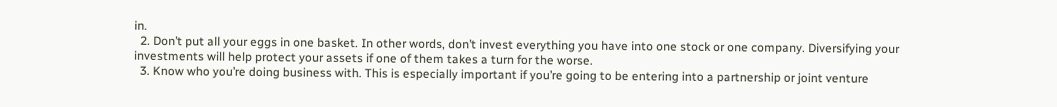in.
  2. Don’t put all your eggs in one basket. In other words, don’t invest everything you have into one stock or one company. Diversifying your investments will help protect your assets if one of them takes a turn for the worse.
  3. Know who you’re doing business with. This is especially important if you’re going to be entering into a partnership or joint venture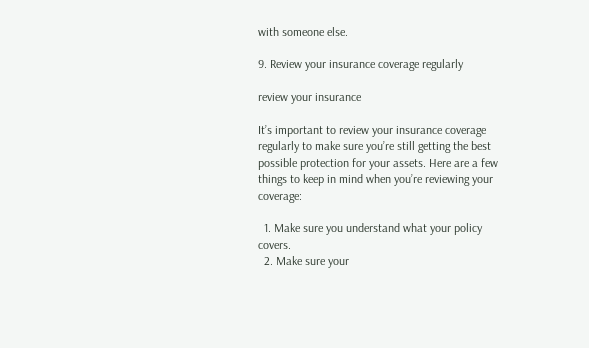with someone else.

9. Review your insurance coverage regularly

review your insurance

It’s important to review your insurance coverage regularly to make sure you’re still getting the best possible protection for your assets. Here are a few things to keep in mind when you’re reviewing your coverage:

  1. Make sure you understand what your policy covers.
  2. Make sure your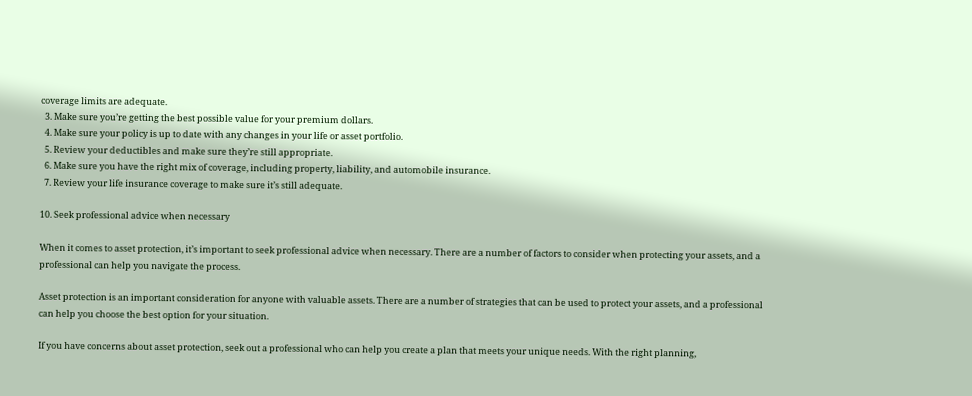coverage limits are adequate.
  3. Make sure you’re getting the best possible value for your premium dollars.
  4. Make sure your policy is up to date with any changes in your life or asset portfolio.
  5. Review your deductibles and make sure they’re still appropriate.
  6. Make sure you have the right mix of coverage, including property, liability, and automobile insurance.
  7. Review your life insurance coverage to make sure it’s still adequate.

10. Seek professional advice when necessary

When it comes to asset protection, it’s important to seek professional advice when necessary. There are a number of factors to consider when protecting your assets, and a professional can help you navigate the process.

Asset protection is an important consideration for anyone with valuable assets. There are a number of strategies that can be used to protect your assets, and a professional can help you choose the best option for your situation.

If you have concerns about asset protection, seek out a professional who can help you create a plan that meets your unique needs. With the right planning,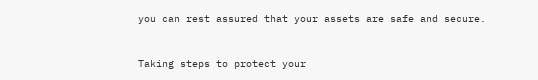you can rest assured that your assets are safe and secure.


Taking steps to protect your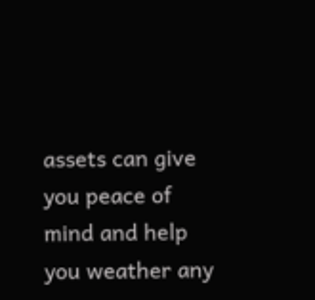assets can give you peace of mind and help you weather any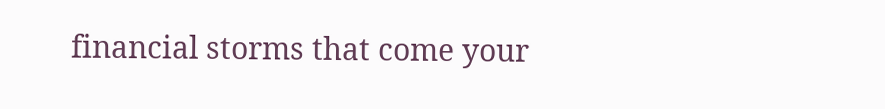financial storms that come your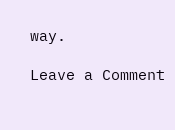way.

Leave a Comment